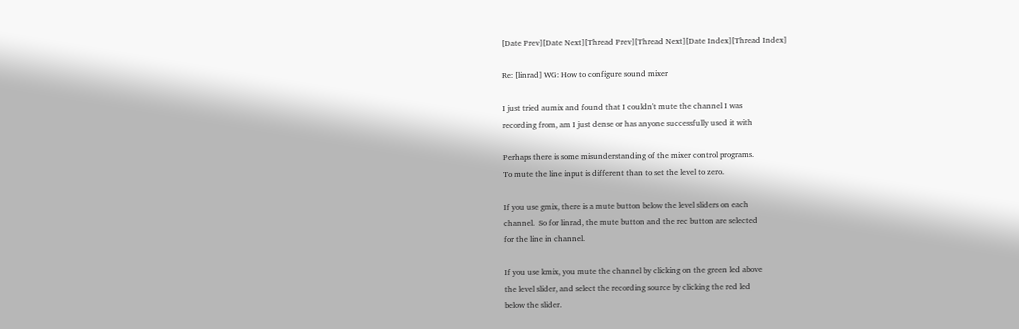[Date Prev][Date Next][Thread Prev][Thread Next][Date Index][Thread Index]

Re: [linrad] WG: How to configure sound mixer

I just tried aumix and found that I couldn't mute the channel I was
recording from, am I just dense or has anyone successfully used it with

Perhaps there is some misunderstanding of the mixer control programs.
To mute the line input is different than to set the level to zero.

If you use gmix, there is a mute button below the level sliders on each
channel.  So for linrad, the mute button and the rec button are selected
for the line in channel.

If you use kmix, you mute the channel by clicking on the green led above
the level slider, and select the recording source by clicking the red led
below the slider.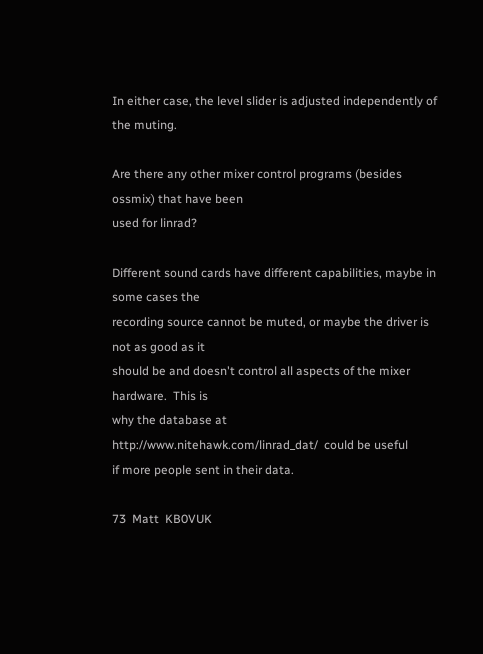In either case, the level slider is adjusted independently of the muting.

Are there any other mixer control programs (besides ossmix) that have been
used for linrad?

Different sound cards have different capabilities, maybe in some cases the
recording source cannot be muted, or maybe the driver is not as good as it
should be and doesn't control all aspects of the mixer hardware.  This is
why the database at  http://www.nitehawk.com/linrad_dat/  could be useful
if more people sent in their data.

73  Matt  KB0VUK